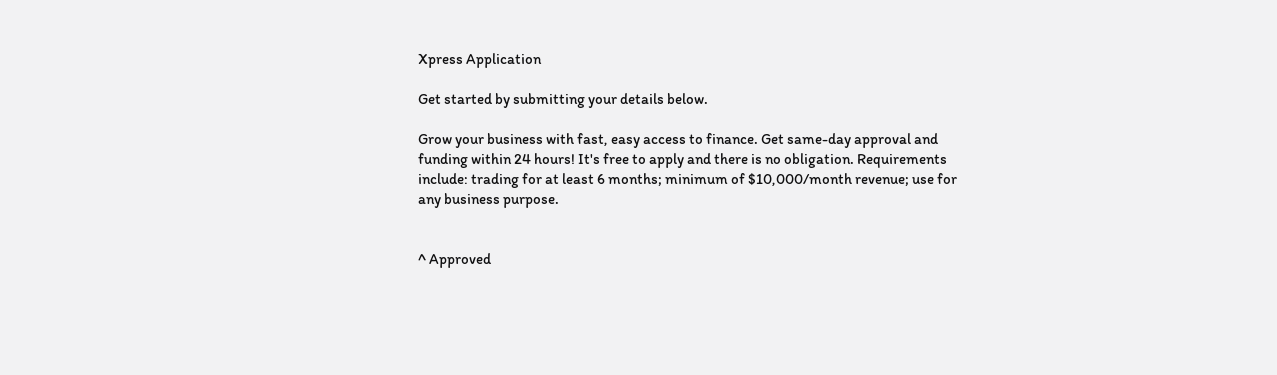Xpress Application

Get started by submitting your details below.

Grow your business with fast, easy access to finance. Get same-day approval and funding within 24 hours! It's free to apply and there is no obligation. Requirements include: trading for at least 6 months; minimum of $10,000/month revenue; use for any business purpose.


^ Approved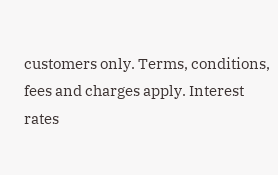customers only. Terms, conditions, fees and charges apply. Interest rates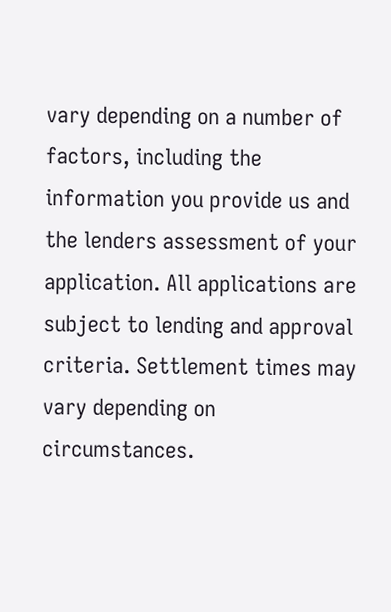vary depending on a number of factors, including the information you provide us and the lenders assessment of your application. All applications are subject to lending and approval criteria. Settlement times may vary depending on circumstances.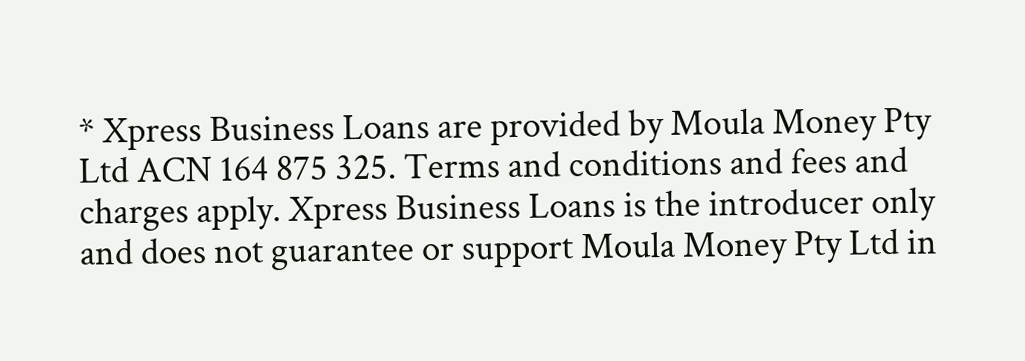* Xpress Business Loans are provided by Moula Money Pty Ltd ACN 164 875 325. Terms and conditions and fees and charges apply. Xpress Business Loans is the introducer only and does not guarantee or support Moula Money Pty Ltd in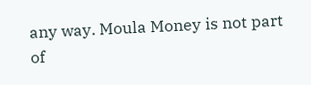any way. Moula Money is not part of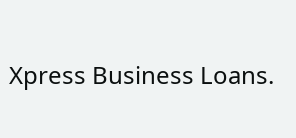Xpress Business Loans.